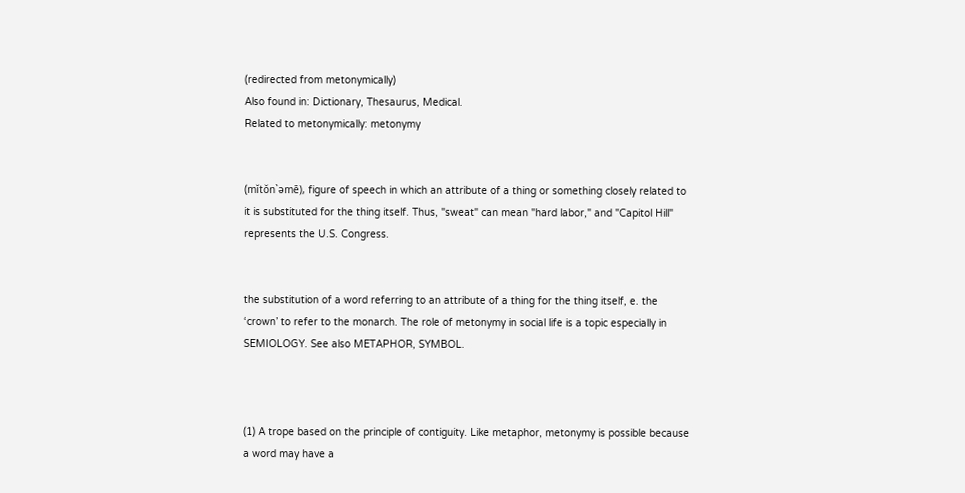(redirected from metonymically)
Also found in: Dictionary, Thesaurus, Medical.
Related to metonymically: metonymy


(mĭtŏn`əmē), figure of speech in which an attribute of a thing or something closely related to it is substituted for the thing itself. Thus, "sweat" can mean "hard labor," and "Capitol Hill" represents the U.S. Congress.


the substitution of a word referring to an attribute of a thing for the thing itself, e. the ‘crown’ to refer to the monarch. The role of metonymy in social life is a topic especially in SEMIOLOGY. See also METAPHOR, SYMBOL.



(1) A trope based on the principle of contiguity. Like metaphor, metonymy is possible because a word may have a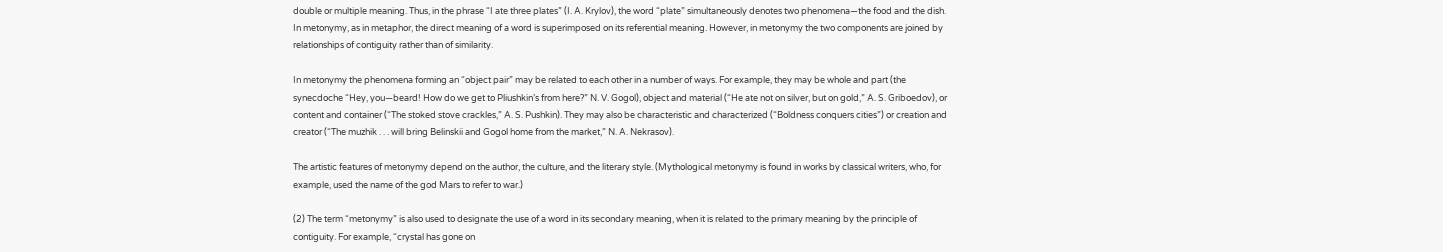double or multiple meaning. Thus, in the phrase “I ate three plates” (I. A. Krylov), the word “plate” simultaneously denotes two phenomena—the food and the dish. In metonymy, as in metaphor, the direct meaning of a word is superimposed on its referential meaning. However, in metonymy the two components are joined by relationships of contiguity rather than of similarity.

In metonymy the phenomena forming an “object pair” may be related to each other in a number of ways. For example, they may be whole and part (the synecdoche “Hey, you—beard! How do we get to Pliushkin’s from here?” N. V. Gogol), object and material (“He ate not on silver, but on gold,” A. S. Griboedov), or content and container (“The stoked stove crackles,” A. S. Pushkin). They may also be characteristic and characterized (“Boldness conquers cities”) or creation and creator (“The muzhik . . . will bring Belinskii and Gogol home from the market,” N. A. Nekrasov).

The artistic features of metonymy depend on the author, the culture, and the literary style. (Mythological metonymy is found in works by classical writers, who, for example, used the name of the god Mars to refer to war.)

(2) The term “metonymy” is also used to designate the use of a word in its secondary meaning, when it is related to the primary meaning by the principle of contiguity. For example, “crystal has gone on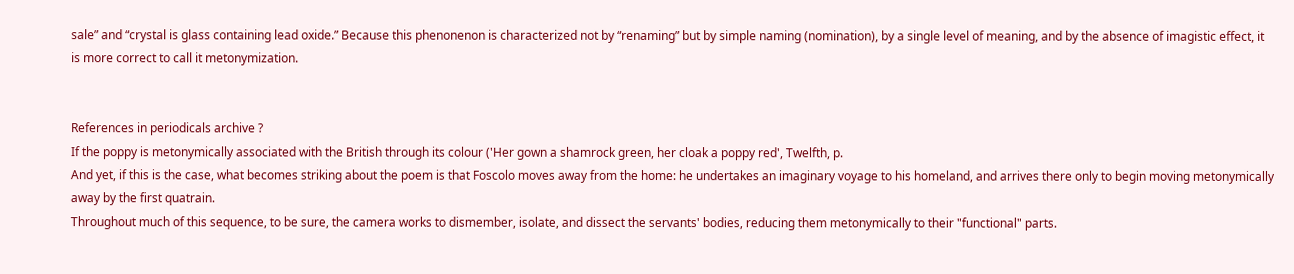sale” and “crystal is glass containing lead oxide.” Because this phenonenon is characterized not by “renaming” but by simple naming (nomination), by a single level of meaning, and by the absence of imagistic effect, it is more correct to call it metonymization.


References in periodicals archive ?
If the poppy is metonymically associated with the British through its colour ('Her gown a shamrock green, her cloak a poppy red', Twelfth, p.
And yet, if this is the case, what becomes striking about the poem is that Foscolo moves away from the home: he undertakes an imaginary voyage to his homeland, and arrives there only to begin moving metonymically away by the first quatrain.
Throughout much of this sequence, to be sure, the camera works to dismember, isolate, and dissect the servants' bodies, reducing them metonymically to their "functional" parts.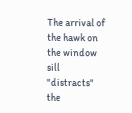The arrival of the hawk on the window sill "distracts" the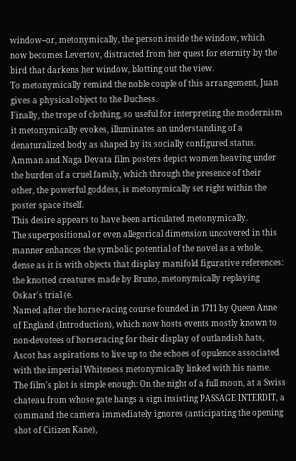window--or, metonymically, the person inside the window, which now becomes Levertov, distracted from her quest for eternity by the bird that darkens her window, blotting out the view.
To metonymically remind the noble couple of this arrangement, Juan gives a physical object to the Duchess.
Finally, the trope of clothing, so useful for interpreting the modernism it metonymically evokes, illuminates an understanding of a denaturalized body as shaped by its socially configured status.
Amman and Naga Devata film posters depict women heaving under the burden of a cruel family, which through the presence of their other, the powerful goddess, is metonymically set right within the poster space itself.
This desire appears to have been articulated metonymically.
The superpositional or even allegorical dimension uncovered in this manner enhances the symbolic potential of the novel as a whole, dense as it is with objects that display manifold figurative references: the knotted creatures made by Bruno, metonymically replaying Oskar's trial (e.
Named after the horse-racing course founded in 1711 by Queen Anne of England (Introduction), which now hosts events mostly known to non-devotees of horseracing for their display of outlandish hats, Ascot has aspirations to live up to the echoes of opulence associated with the imperial Whiteness metonymically linked with his name.
The film's plot is simple enough: On the night of a full moon, at a Swiss chateau from whose gate hangs a sign insisting PASSAGE INTERDIT, a command the camera immediately ignores (anticipating the opening shot of Citizen Kane),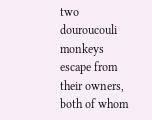two douroucouli monkeys escape from their owners, both of whom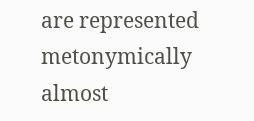are represented metonymically almost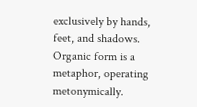exclusively by hands, feet, and shadows.
Organic form is a metaphor, operating metonymically.